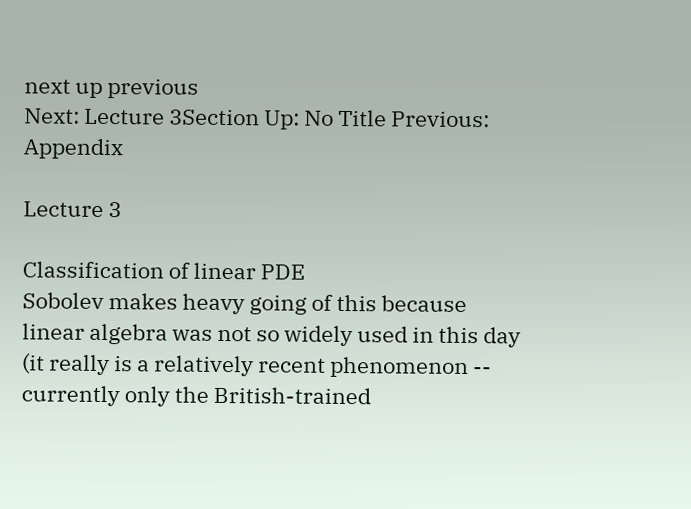next up previous
Next: Lecture 3Section Up: No Title Previous: Appendix

Lecture 3

Classification of linear PDE
Sobolev makes heavy going of this because linear algebra was not so widely used in this day (it really is a relatively recent phenomenon -- currently only the British-trained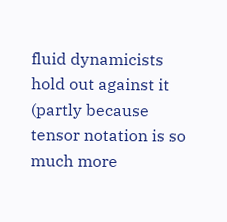fluid dynamicists hold out against it (partly because tensor notation is so much more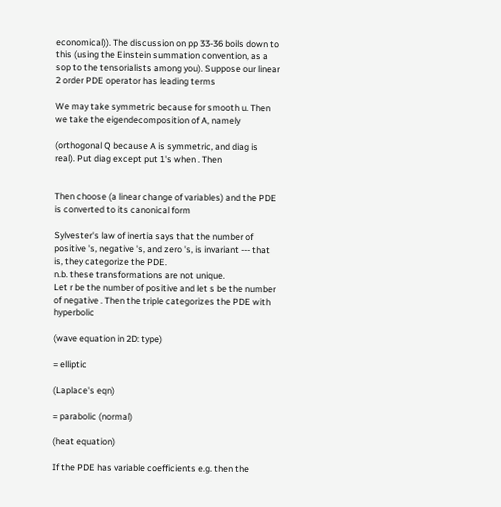economical)). The discussion on pp 33-36 boils down to this (using the Einstein summation convention, as a sop to the tensorialists among you). Suppose our linear 2 order PDE operator has leading terms

We may take symmetric because for smooth u. Then we take the eigendecomposition of A, namely

(orthogonal Q because A is symmetric, and diag is real). Put diag except put 1's when . Then


Then choose (a linear change of variables) and the PDE is converted to its canonical form

Sylvester's law of inertia says that the number of positive 's, negative 's, and zero 's, is invariant --- that is, they categorize the PDE.
n.b. these transformations are not unique.
Let r be the number of positive and let s be the number of negative . Then the triple categorizes the PDE with hyperbolic

(wave equation in 2D: type)

= elliptic

(Laplace's eqn)

= parabolic (normal)

(heat equation)

If the PDE has variable coefficients e.g. then the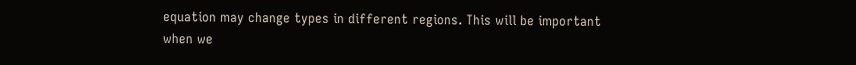equation may change types in different regions. This will be important when we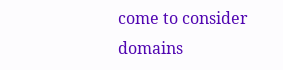come to consider domains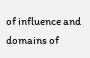of influence and domains of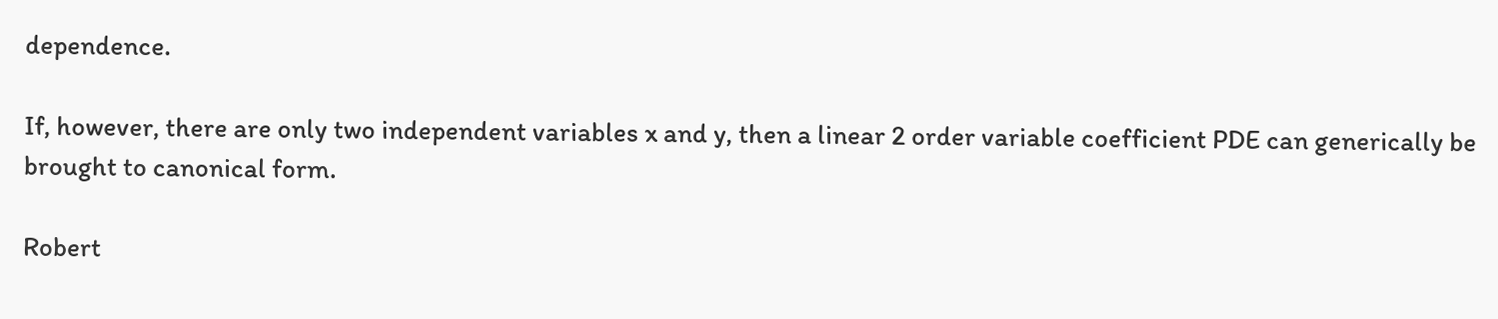dependence.

If, however, there are only two independent variables x and y, then a linear 2 order variable coefficient PDE can generically be brought to canonical form.

Robert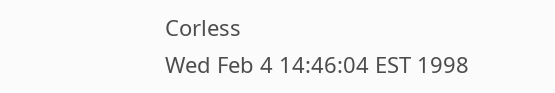Corless
Wed Feb 4 14:46:04 EST 1998